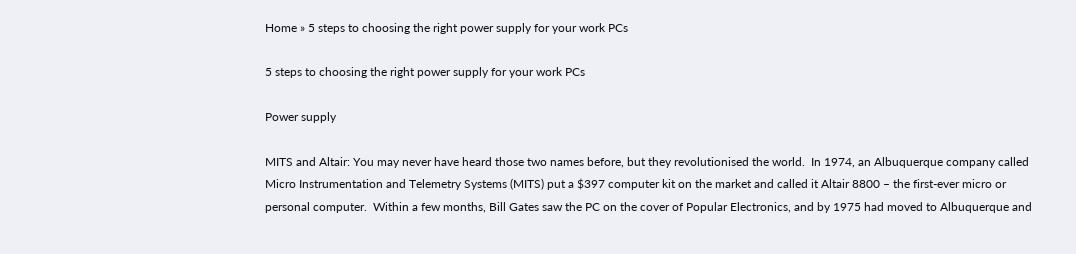Home » 5 steps to choosing the right power supply for your work PCs

5 steps to choosing the right power supply for your work PCs

Power supply

MITS and Altair: You may never have heard those two names before, but they revolutionised the world.  In 1974, an Albuquerque company called Micro Instrumentation and Telemetry Systems (MITS) put a $397 computer kit on the market and called it Altair 8800 – the first-ever micro or personal computer.  Within a few months, Bill Gates saw the PC on the cover of Popular Electronics, and by 1975 had moved to Albuquerque and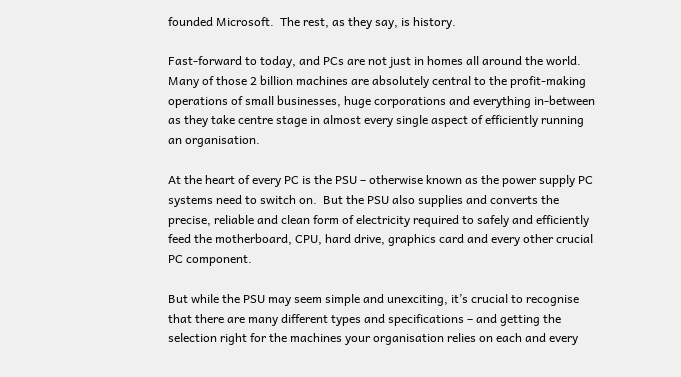founded Microsoft.  The rest, as they say, is history.

Fast-forward to today, and PCs are not just in homes all around the world.  Many of those 2 billion machines are absolutely central to the profit-making operations of small businesses, huge corporations and everything in-between as they take centre stage in almost every single aspect of efficiently running an organisation.

At the heart of every PC is the PSU – otherwise known as the power supply PC systems need to switch on.  But the PSU also supplies and converts the precise, reliable and clean form of electricity required to safely and efficiently feed the motherboard, CPU, hard drive, graphics card and every other crucial PC component.

But while the PSU may seem simple and unexciting, it’s crucial to recognise that there are many different types and specifications – and getting the selection right for the machines your organisation relies on each and every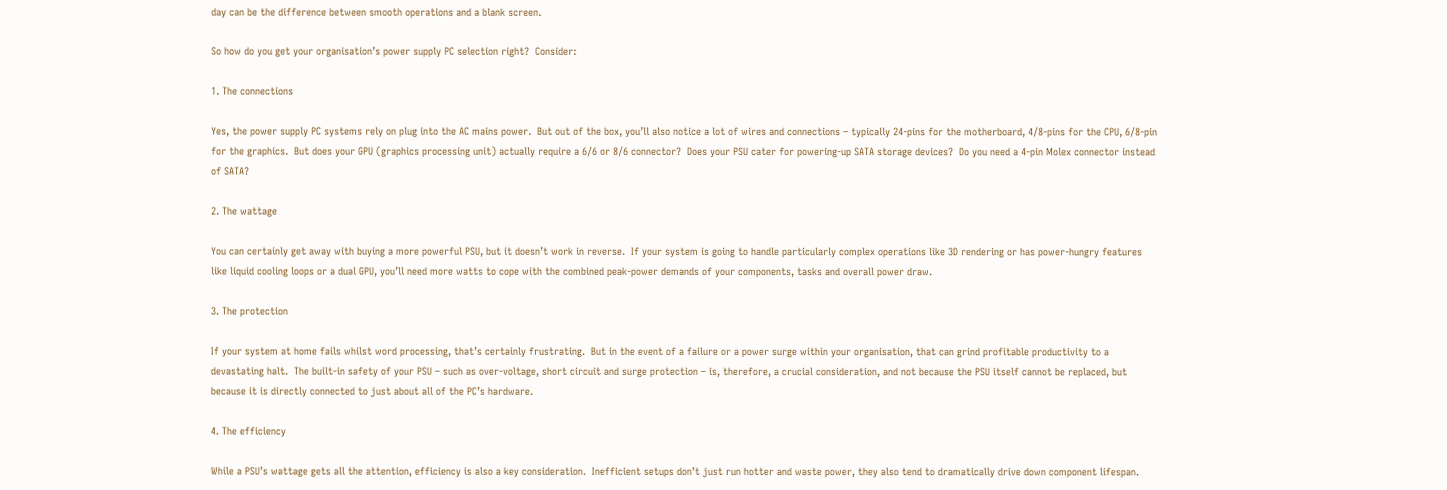day can be the difference between smooth operations and a blank screen.

So how do you get your organisation’s power supply PC selection right?  Consider:

1. The connections

Yes, the power supply PC systems rely on plug into the AC mains power.  But out of the box, you’ll also notice a lot of wires and connections – typically 24-pins for the motherboard, 4/8-pins for the CPU, 6/8-pin for the graphics.  But does your GPU (graphics processing unit) actually require a 6/6 or 8/6 connector?  Does your PSU cater for powering-up SATA storage devices?  Do you need a 4-pin Molex connector instead of SATA?

2. The wattage

You can certainly get away with buying a more powerful PSU, but it doesn’t work in reverse.  If your system is going to handle particularly complex operations like 3D rendering or has power-hungry features like liquid cooling loops or a dual GPU, you’ll need more watts to cope with the combined peak-power demands of your components, tasks and overall power draw.

3. The protection

If your system at home fails whilst word processing, that’s certainly frustrating.  But in the event of a failure or a power surge within your organisation, that can grind profitable productivity to a devastating halt.  The built-in safety of your PSU – such as over-voltage, short circuit and surge protection – is, therefore, a crucial consideration, and not because the PSU itself cannot be replaced, but because it is directly connected to just about all of the PC’s hardware.

4. The efficiency

While a PSU’s wattage gets all the attention, efficiency is also a key consideration.  Inefficient setups don’t just run hotter and waste power, they also tend to dramatically drive down component lifespan.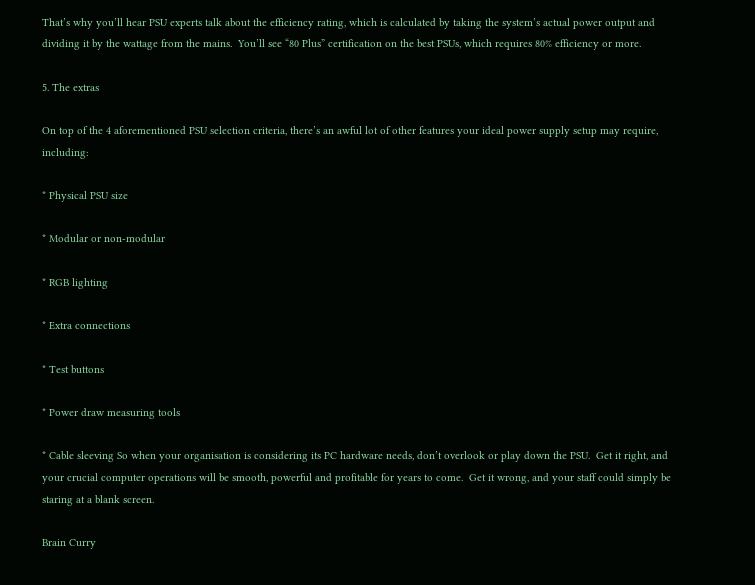That’s why you’ll hear PSU experts talk about the efficiency rating, which is calculated by taking the system’s actual power output and dividing it by the wattage from the mains.  You’ll see “80 Plus” certification on the best PSUs, which requires 80% efficiency or more.

5. The extras

On top of the 4 aforementioned PSU selection criteria, there’s an awful lot of other features your ideal power supply setup may require, including:

* Physical PSU size

* Modular or non-modular

* RGB lighting

* Extra connections

* Test buttons

* Power draw measuring tools

* Cable sleeving So when your organisation is considering its PC hardware needs, don’t overlook or play down the PSU.  Get it right, and your crucial computer operations will be smooth, powerful and profitable for years to come.  Get it wrong, and your staff could simply be staring at a blank screen.

Brain Curry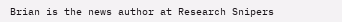Brian is the news author at Research Snipers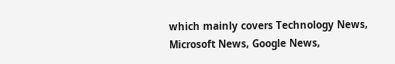which mainly covers Technology News, Microsoft News, Google News,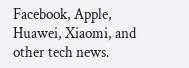Facebook, Apple, Huawei, Xiaomi, and other tech news.